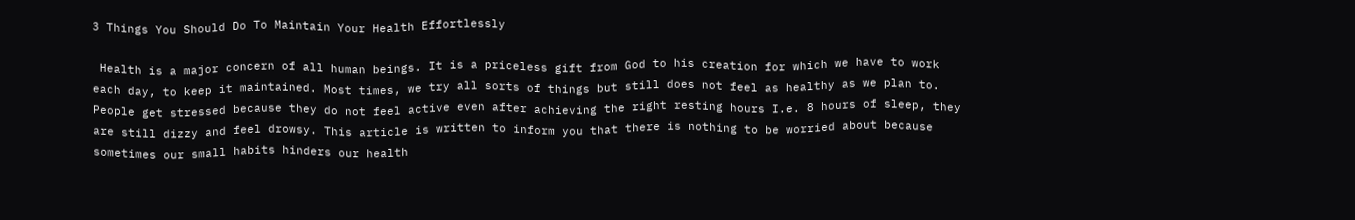3 Things You Should Do To Maintain Your Health Effortlessly

 Health is a major concern of all human beings. It is a priceless gift from God to his creation for which we have to work each day, to keep it maintained. Most times, we try all sorts of things but still does not feel as healthy as we plan to. People get stressed because they do not feel active even after achieving the right resting hours I.e. 8 hours of sleep, they are still dizzy and feel drowsy. This article is written to inform you that there is nothing to be worried about because sometimes our small habits hinders our health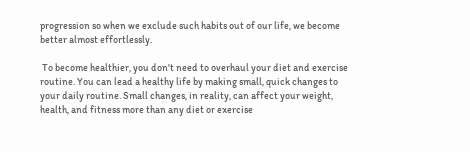progression so when we exclude such habits out of our life, we become better almost effortlessly.

 To become healthier, you don't need to overhaul your diet and exercise routine. You can lead a healthy life by making small, quick changes to your daily routine. Small changes, in reality, can affect your weight, health, and fitness more than any diet or exercise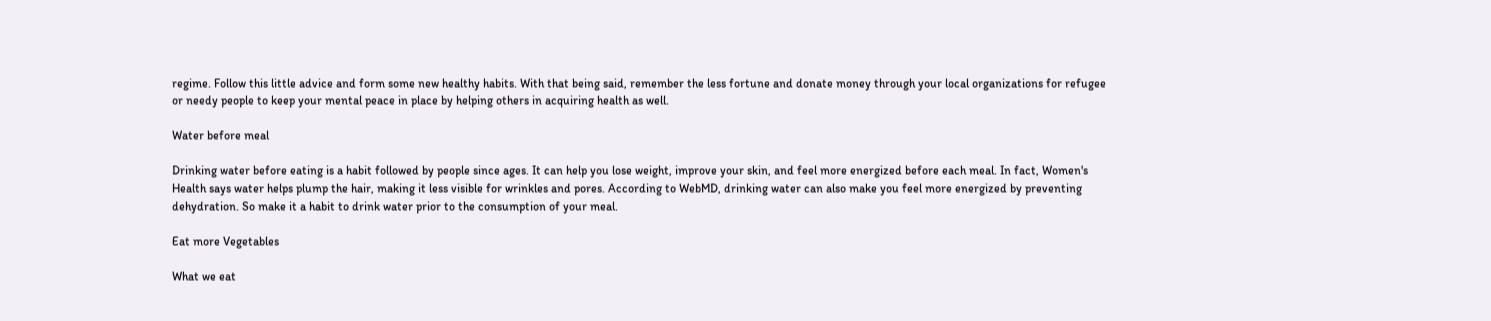regime. Follow this little advice and form some new healthy habits. With that being said, remember the less fortune and donate money through your local organizations for refugee or needy people to keep your mental peace in place by helping others in acquiring health as well.

Water before meal

Drinking water before eating is a habit followed by people since ages. It can help you lose weight, improve your skin, and feel more energized before each meal. In fact, Women's Health says water helps plump the hair, making it less visible for wrinkles and pores. According to WebMD, drinking water can also make you feel more energized by preventing dehydration. So make it a habit to drink water prior to the consumption of your meal.

Eat more Vegetables

What we eat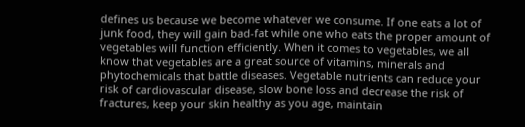defines us because we become whatever we consume. If one eats a lot of junk food, they will gain bad-fat while one who eats the proper amount of vegetables will function efficiently. When it comes to vegetables, we all know that vegetables are a great source of vitamins, minerals and phytochemicals that battle diseases. Vegetable nutrients can reduce your risk of cardiovascular disease, slow bone loss and decrease the risk of fractures, keep your skin healthy as you age, maintain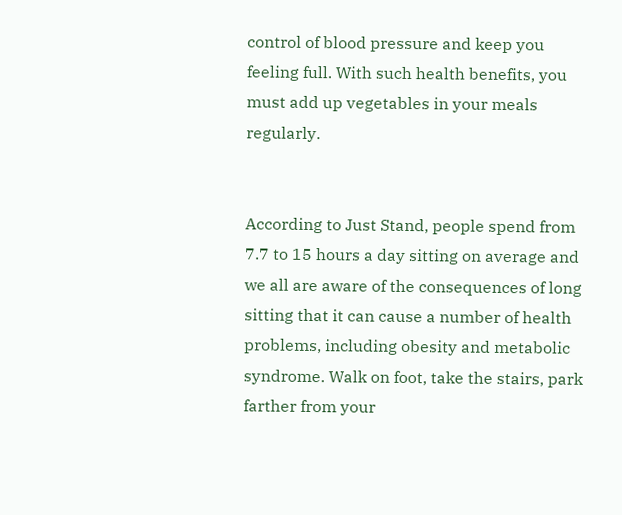control of blood pressure and keep you feeling full. With such health benefits, you must add up vegetables in your meals regularly.


According to Just Stand, people spend from 7.7 to 15 hours a day sitting on average and we all are aware of the consequences of long sitting that it can cause a number of health problems, including obesity and metabolic syndrome. Walk on foot, take the stairs, park farther from your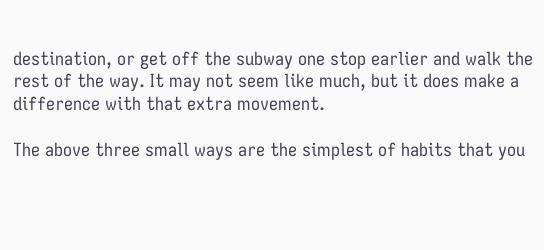destination, or get off the subway one stop earlier and walk the rest of the way. It may not seem like much, but it does make a difference with that extra movement.

The above three small ways are the simplest of habits that you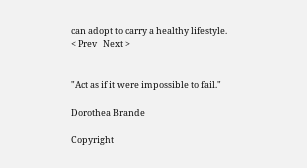can adopt to carry a healthy lifestyle.
< Prev   Next >


"Act as if it were impossible to fail."

Dorothea Brande

Copyright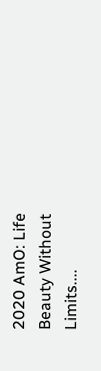2020 AmO: Life Beauty Without Limits....